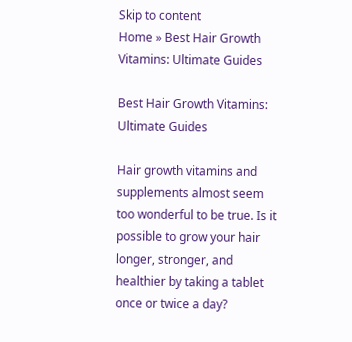Skip to content
Home » Best Hair Growth Vitamins: Ultimate Guides

Best Hair Growth Vitamins: Ultimate Guides

Hair growth vitamins and supplements almost seem too wonderful to be true. Is it possible to grow your hair longer, stronger, and healthier by taking a tablet once or twice a day?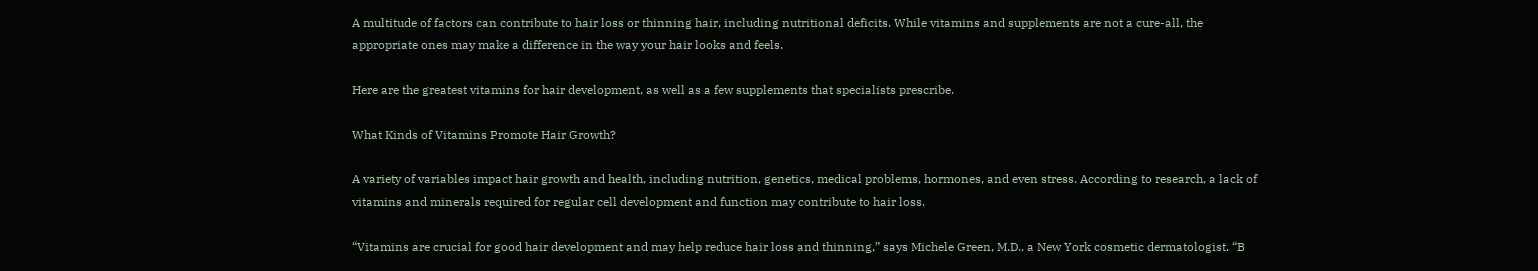A multitude of factors can contribute to hair loss or thinning hair, including nutritional deficits. While vitamins and supplements are not a cure-all, the appropriate ones may make a difference in the way your hair looks and feels.

Here are the greatest vitamins for hair development, as well as a few supplements that specialists prescribe.

What Kinds of Vitamins Promote Hair Growth?

A variety of variables impact hair growth and health, including nutrition, genetics, medical problems, hormones, and even stress. According to research, a lack of vitamins and minerals required for regular cell development and function may contribute to hair loss.

“Vitamins are crucial for good hair development and may help reduce hair loss and thinning,” says Michele Green, M.D., a New York cosmetic dermatologist. “B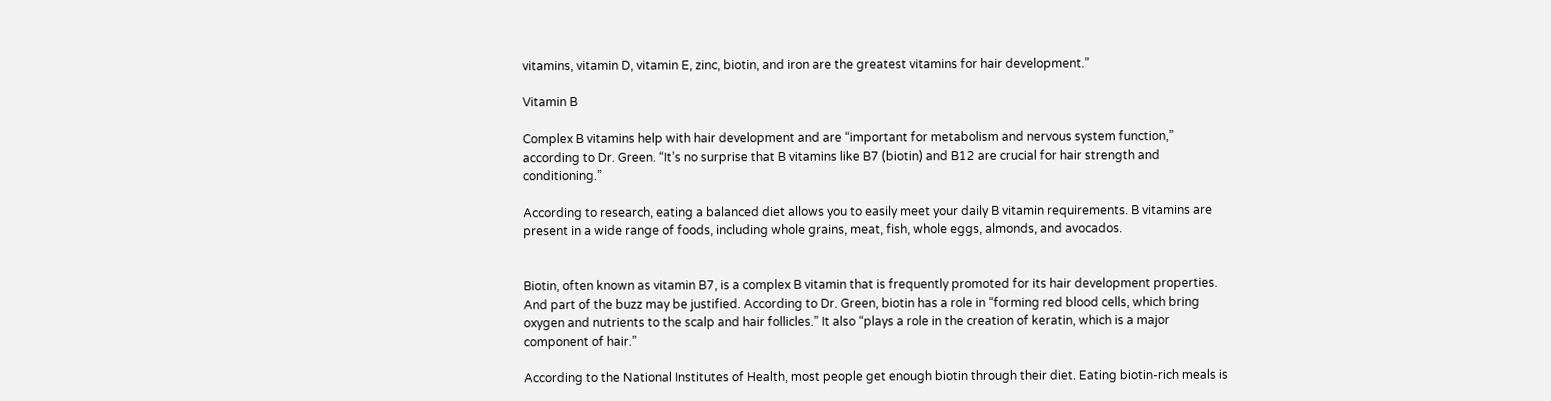vitamins, vitamin D, vitamin E, zinc, biotin, and iron are the greatest vitamins for hair development.”

Vitamin B

Complex B vitamins help with hair development and are “important for metabolism and nervous system function,” according to Dr. Green. “It’s no surprise that B vitamins like B7 (biotin) and B12 are crucial for hair strength and conditioning.”

According to research, eating a balanced diet allows you to easily meet your daily B vitamin requirements. B vitamins are present in a wide range of foods, including whole grains, meat, fish, whole eggs, almonds, and avocados.


Biotin, often known as vitamin B7, is a complex B vitamin that is frequently promoted for its hair development properties. And part of the buzz may be justified. According to Dr. Green, biotin has a role in “forming red blood cells, which bring oxygen and nutrients to the scalp and hair follicles.” It also “plays a role in the creation of keratin, which is a major component of hair.”

According to the National Institutes of Health, most people get enough biotin through their diet. Eating biotin-rich meals is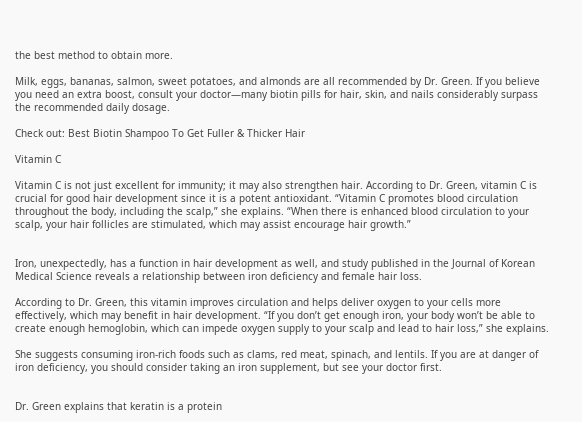the best method to obtain more.

Milk, eggs, bananas, salmon, sweet potatoes, and almonds are all recommended by Dr. Green. If you believe you need an extra boost, consult your doctor—many biotin pills for hair, skin, and nails considerably surpass the recommended daily dosage.

Check out: Best Biotin Shampoo To Get Fuller & Thicker Hair

Vitamin C

Vitamin C is not just excellent for immunity; it may also strengthen hair. According to Dr. Green, vitamin C is crucial for good hair development since it is a potent antioxidant. “Vitamin C promotes blood circulation throughout the body, including the scalp,” she explains. “When there is enhanced blood circulation to your scalp, your hair follicles are stimulated, which may assist encourage hair growth.”


Iron, unexpectedly, has a function in hair development as well, and study published in the Journal of Korean Medical Science reveals a relationship between iron deficiency and female hair loss.

According to Dr. Green, this vitamin improves circulation and helps deliver oxygen to your cells more effectively, which may benefit in hair development. “If you don’t get enough iron, your body won’t be able to create enough hemoglobin, which can impede oxygen supply to your scalp and lead to hair loss,” she explains.

She suggests consuming iron-rich foods such as clams, red meat, spinach, and lentils. If you are at danger of iron deficiency, you should consider taking an iron supplement, but see your doctor first.


Dr. Green explains that keratin is a protein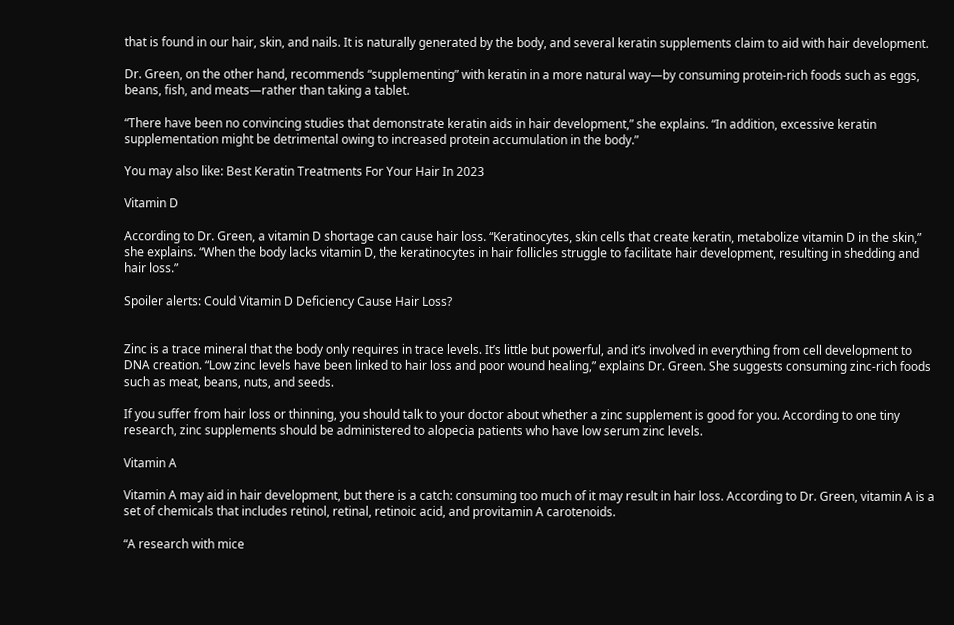that is found in our hair, skin, and nails. It is naturally generated by the body, and several keratin supplements claim to aid with hair development.

Dr. Green, on the other hand, recommends “supplementing” with keratin in a more natural way—by consuming protein-rich foods such as eggs, beans, fish, and meats—rather than taking a tablet.

“There have been no convincing studies that demonstrate keratin aids in hair development,” she explains. “In addition, excessive keratin supplementation might be detrimental owing to increased protein accumulation in the body.”

You may also like: Best Keratin Treatments For Your Hair In 2023

Vitamin D

According to Dr. Green, a vitamin D shortage can cause hair loss. “Keratinocytes, skin cells that create keratin, metabolize vitamin D in the skin,” she explains. “When the body lacks vitamin D, the keratinocytes in hair follicles struggle to facilitate hair development, resulting in shedding and hair loss.”

Spoiler alerts: Could Vitamin D Deficiency Cause Hair Loss?


Zinc is a trace mineral that the body only requires in trace levels. It’s little but powerful, and it’s involved in everything from cell development to DNA creation. “Low zinc levels have been linked to hair loss and poor wound healing,” explains Dr. Green. She suggests consuming zinc-rich foods such as meat, beans, nuts, and seeds.

If you suffer from hair loss or thinning, you should talk to your doctor about whether a zinc supplement is good for you. According to one tiny research, zinc supplements should be administered to alopecia patients who have low serum zinc levels.

Vitamin A

Vitamin A may aid in hair development, but there is a catch: consuming too much of it may result in hair loss. According to Dr. Green, vitamin A is a set of chemicals that includes retinol, retinal, retinoic acid, and provitamin A carotenoids.

“A research with mice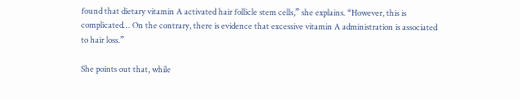found that dietary vitamin A activated hair follicle stem cells,” she explains. “However, this is complicated… On the contrary, there is evidence that excessive vitamin A administration is associated to hair loss.”

She points out that, while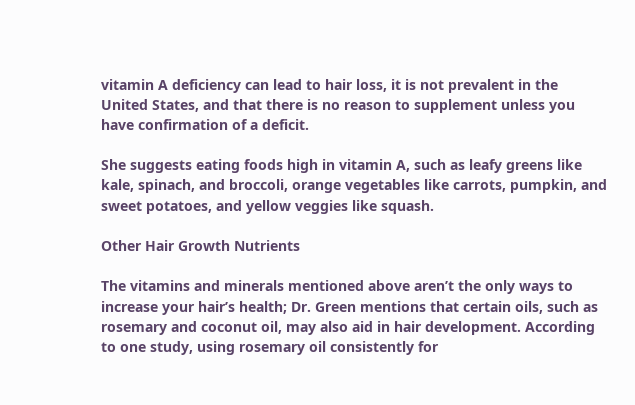vitamin A deficiency can lead to hair loss, it is not prevalent in the United States, and that there is no reason to supplement unless you have confirmation of a deficit.

She suggests eating foods high in vitamin A, such as leafy greens like kale, spinach, and broccoli, orange vegetables like carrots, pumpkin, and sweet potatoes, and yellow veggies like squash.

Other Hair Growth Nutrients

The vitamins and minerals mentioned above aren’t the only ways to increase your hair’s health; Dr. Green mentions that certain oils, such as rosemary and coconut oil, may also aid in hair development. According to one study, using rosemary oil consistently for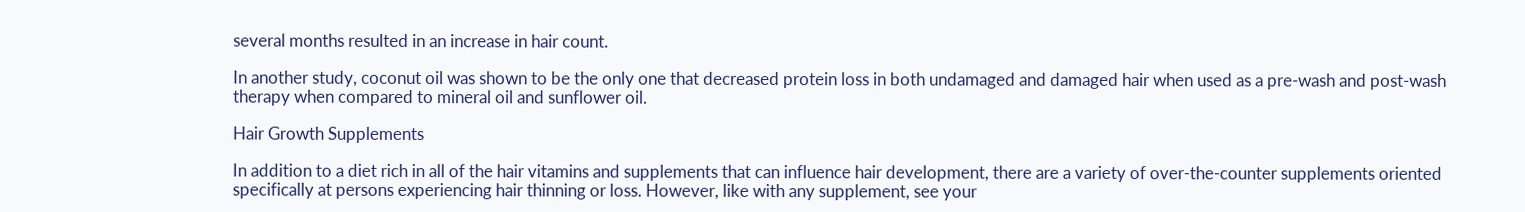several months resulted in an increase in hair count.

In another study, coconut oil was shown to be the only one that decreased protein loss in both undamaged and damaged hair when used as a pre-wash and post-wash therapy when compared to mineral oil and sunflower oil.

Hair Growth Supplements

In addition to a diet rich in all of the hair vitamins and supplements that can influence hair development, there are a variety of over-the-counter supplements oriented specifically at persons experiencing hair thinning or loss. However, like with any supplement, see your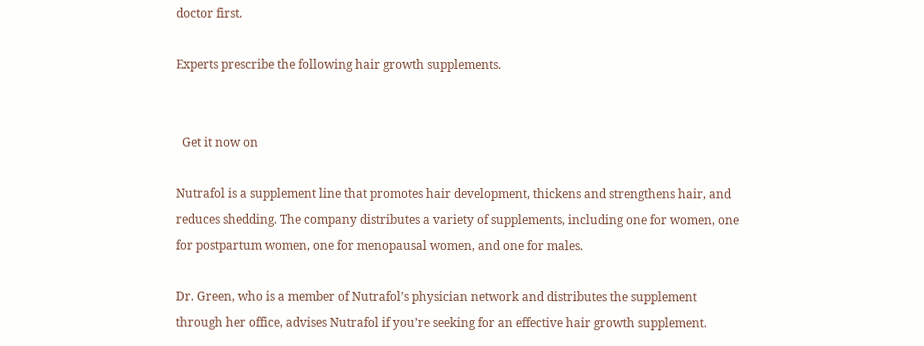doctor first.

Experts prescribe the following hair growth supplements.


  Get it now on

Nutrafol is a supplement line that promotes hair development, thickens and strengthens hair, and reduces shedding. The company distributes a variety of supplements, including one for women, one for postpartum women, one for menopausal women, and one for males.

Dr. Green, who is a member of Nutrafol’s physician network and distributes the supplement through her office, advises Nutrafol if you’re seeking for an effective hair growth supplement.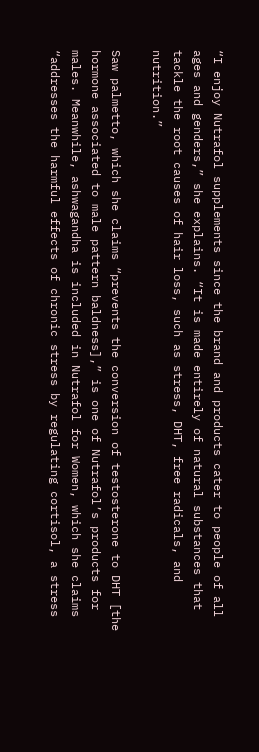“I enjoy Nutrafol supplements since the brand and products cater to people of all ages and genders,” she explains. “It is made entirely of natural substances that tackle the root causes of hair loss, such as stress, DHT, free radicals, and nutrition.”

Saw palmetto, which she claims “prevents the conversion of testosterone to DHT [the hormone associated to male pattern baldness],” is one of Nutrafol’s products for males. Meanwhile, ashwagandha is included in Nutrafol for Women, which she claims “addresses the harmful effects of chronic stress by regulating cortisol, a stress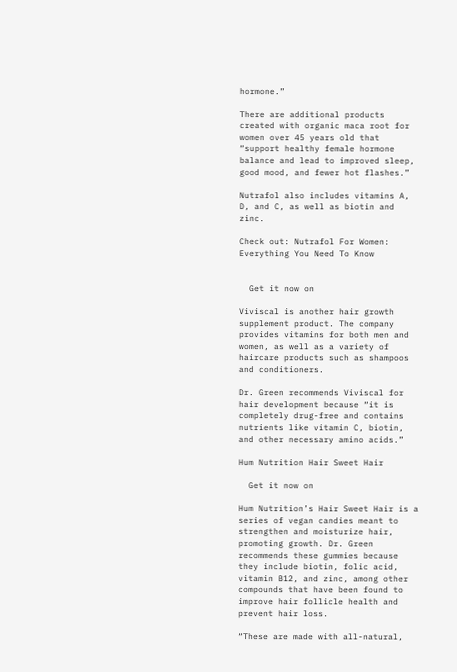hormone.”

There are additional products created with organic maca root for women over 45 years old that “support healthy female hormone balance and lead to improved sleep, good mood, and fewer hot flashes.”

Nutrafol also includes vitamins A, D, and C, as well as biotin and zinc.

Check out: Nutrafol For Women: Everything You Need To Know


  Get it now on

Viviscal is another hair growth supplement product. The company provides vitamins for both men and women, as well as a variety of haircare products such as shampoos and conditioners.

Dr. Green recommends Viviscal for hair development because “it is completely drug-free and contains nutrients like vitamin C, biotin, and other necessary amino acids.”

Hum Nutrition Hair Sweet Hair

  Get it now on

Hum Nutrition’s Hair Sweet Hair is a series of vegan candies meant to strengthen and moisturize hair, promoting growth. Dr. Green recommends these gummies because they include biotin, folic acid, vitamin B12, and zinc, among other compounds that have been found to improve hair follicle health and prevent hair loss.

“These are made with all-natural,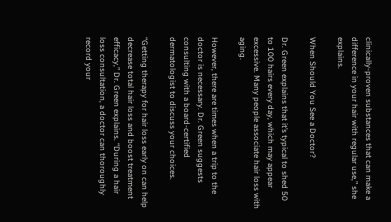clinically-proven substances that can make a difference in your hair with regular use,” she explains.

When Should You See a Doctor?

Dr. Green explains that it’s typical to shed 50 to 100 hairs every day, which may appear excessive. Many people associate hair loss with aging.

However, there are times when a trip to the doctor is necessary. Dr. Green suggests consulting with a board-certified dermatologist to discuss your choices.

“Getting therapy for hair loss early on can help decrease total hair loss and boost treatment efficacy,” Dr. Green explains. “During a hair loss consultation, a doctor can thoroughly record your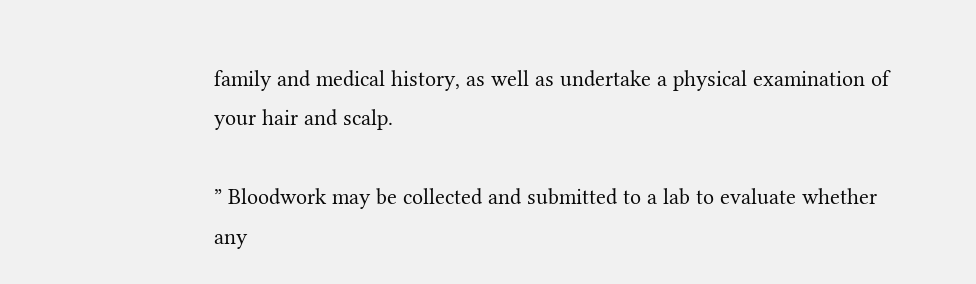family and medical history, as well as undertake a physical examination of your hair and scalp.

” Bloodwork may be collected and submitted to a lab to evaluate whether any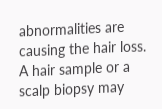abnormalities are causing the hair loss. A hair sample or a scalp biopsy may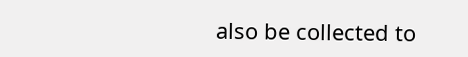also be collected to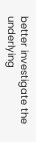better investigate the underlying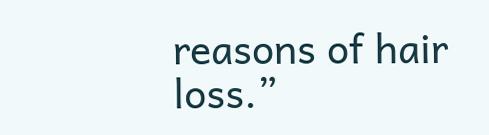reasons of hair loss.”